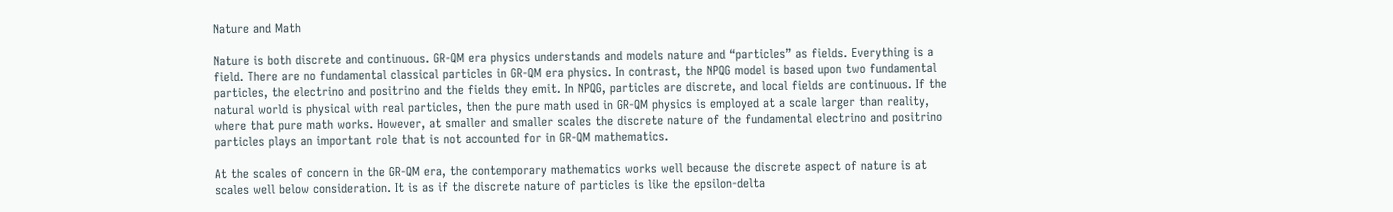Nature and Math

Nature is both discrete and continuous. GR-QM era physics understands and models nature and “particles” as fields. Everything is a field. There are no fundamental classical particles in GR-QM era physics. In contrast, the NPQG model is based upon two fundamental particles, the electrino and positrino and the fields they emit. In NPQG, particles are discrete, and local fields are continuous. If the natural world is physical with real particles, then the pure math used in GR-QM physics is employed at a scale larger than reality, where that pure math works. However, at smaller and smaller scales the discrete nature of the fundamental electrino and positrino particles plays an important role that is not accounted for in GR-QM mathematics.

At the scales of concern in the GR-QM era, the contemporary mathematics works well because the discrete aspect of nature is at scales well below consideration. It is as if the discrete nature of particles is like the epsilon-delta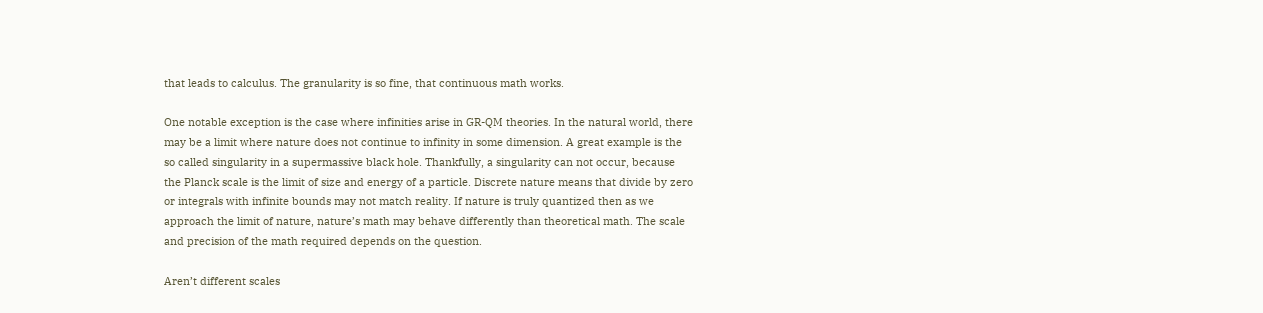that leads to calculus. The granularity is so fine, that continuous math works.

One notable exception is the case where infinities arise in GR-QM theories. In the natural world, there may be a limit where nature does not continue to infinity in some dimension. A great example is the so called singularity in a supermassive black hole. Thankfully, a singularity can not occur, because the Planck scale is the limit of size and energy of a particle. Discrete nature means that divide by zero or integrals with infinite bounds may not match reality. If nature is truly quantized then as we approach the limit of nature, nature’s math may behave differently than theoretical math. The scale and precision of the math required depends on the question.

Aren’t different scales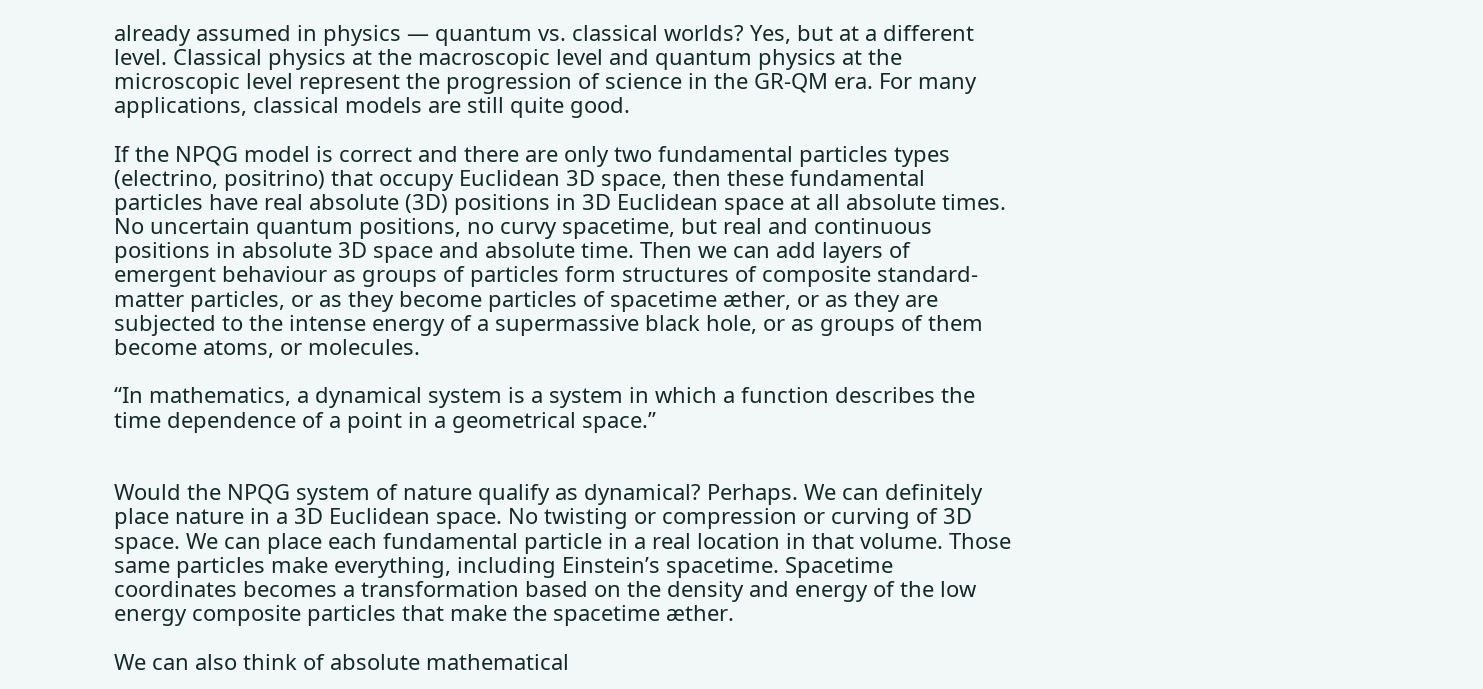already assumed in physics — quantum vs. classical worlds? Yes, but at a different level. Classical physics at the macroscopic level and quantum physics at the microscopic level represent the progression of science in the GR-QM era. For many applications, classical models are still quite good.

If the NPQG model is correct and there are only two fundamental particles types (electrino, positrino) that occupy Euclidean 3D space, then these fundamental particles have real absolute (3D) positions in 3D Euclidean space at all absolute times. No uncertain quantum positions, no curvy spacetime, but real and continuous positions in absolute 3D space and absolute time. Then we can add layers of emergent behaviour as groups of particles form structures of composite standard-matter particles, or as they become particles of spacetime æther, or as they are subjected to the intense energy of a supermassive black hole, or as groups of them become atoms, or molecules.

“In mathematics, a dynamical system is a system in which a function describes the time dependence of a point in a geometrical space.”


Would the NPQG system of nature qualify as dynamical? Perhaps. We can definitely place nature in a 3D Euclidean space. No twisting or compression or curving of 3D space. We can place each fundamental particle in a real location in that volume. Those same particles make everything, including Einstein’s spacetime. Spacetime coordinates becomes a transformation based on the density and energy of the low energy composite particles that make the spacetime æther.

We can also think of absolute mathematical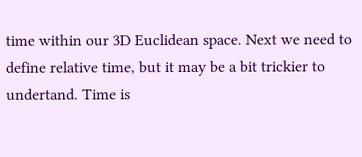time within our 3D Euclidean space. Next we need to define relative time, but it may be a bit trickier to undertand. Time is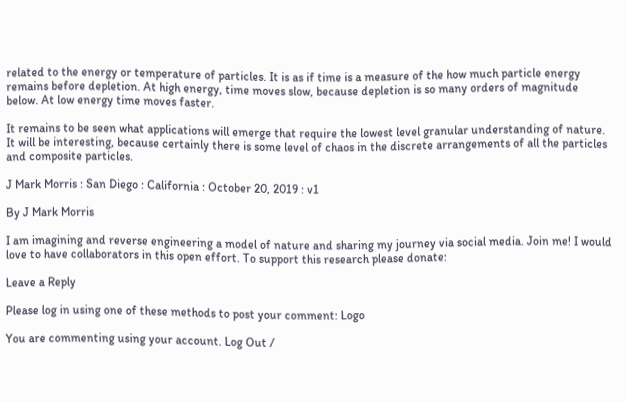related to the energy or temperature of particles. It is as if time is a measure of the how much particle energy remains before depletion. At high energy, time moves slow, because depletion is so many orders of magnitude below. At low energy time moves faster.

It remains to be seen what applications will emerge that require the lowest level granular understanding of nature. It will be interesting, because certainly there is some level of chaos in the discrete arrangements of all the particles and composite particles.

J Mark Morris : San Diego : California : October 20, 2019 : v1

By J Mark Morris

I am imagining and reverse engineering a model of nature and sharing my journey via social media. Join me! I would love to have collaborators in this open effort. To support this research please donate:

Leave a Reply

Please log in using one of these methods to post your comment: Logo

You are commenting using your account. Log Out /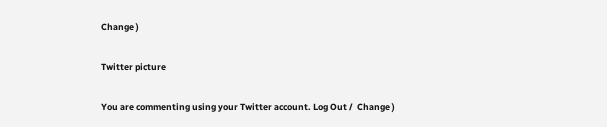Change )

Twitter picture

You are commenting using your Twitter account. Log Out /  Change )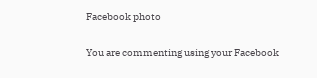Facebook photo

You are commenting using your Facebook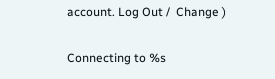account. Log Out /  Change )

Connecting to %s